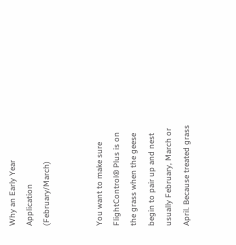Why an Early Year Application (February/March)


You want to make sure FlightControl® Plus is on the grass when the geese begin to pair up and nest usually February, March or April. Because treated grass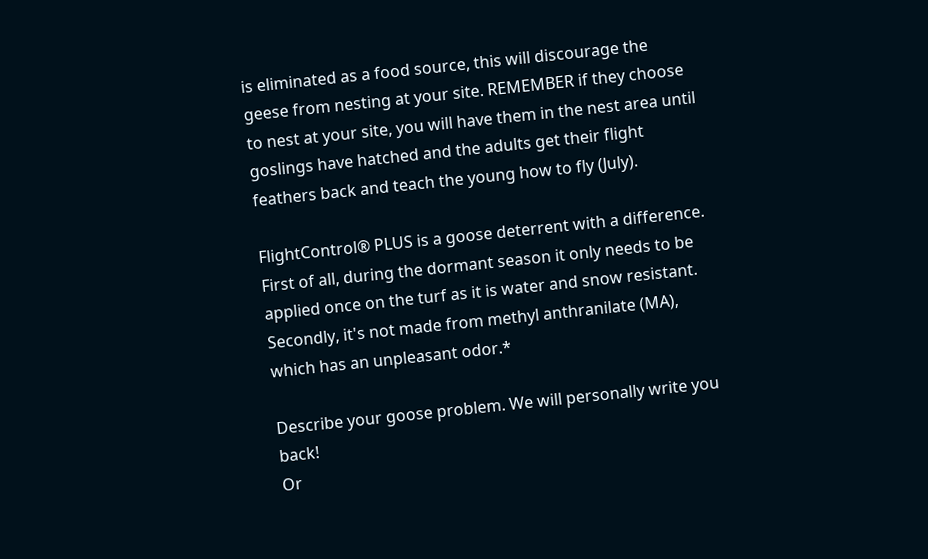is eliminated as a food source, this will discourage the geese from nesting at your site. REMEMBER if they choose to nest at your site, you will have them in the nest area until goslings have hatched and the adults get their flight feathers back and teach the young how to fly (July).

FlightControl® PLUS is a goose deterrent with a difference. First of all, during the dormant season it only needs to be applied once on the turf as it is water and snow resistant. Secondly, it's not made from methyl anthranilate (MA), which has an unpleasant odor.*

Describe your goose problem. We will personally write you back!
Or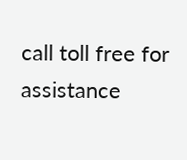call toll free for assistance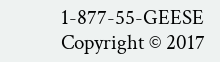1-877-55-GEESE Copyright © 2017